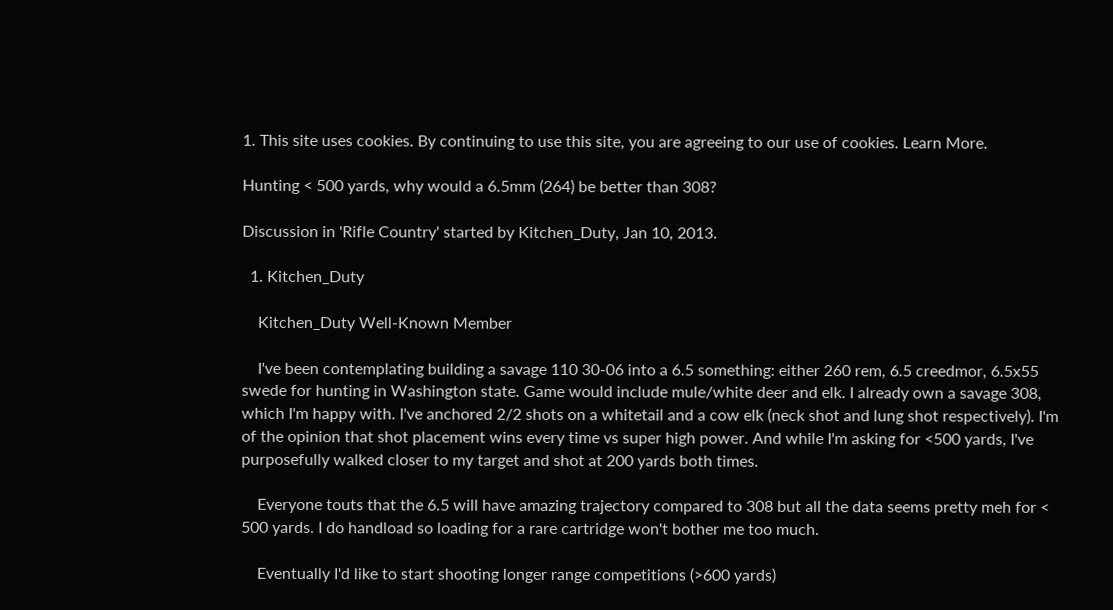1. This site uses cookies. By continuing to use this site, you are agreeing to our use of cookies. Learn More.

Hunting < 500 yards, why would a 6.5mm (264) be better than 308?

Discussion in 'Rifle Country' started by Kitchen_Duty, Jan 10, 2013.

  1. Kitchen_Duty

    Kitchen_Duty Well-Known Member

    I've been contemplating building a savage 110 30-06 into a 6.5 something: either 260 rem, 6.5 creedmor, 6.5x55 swede for hunting in Washington state. Game would include mule/white deer and elk. I already own a savage 308, which I'm happy with. I've anchored 2/2 shots on a whitetail and a cow elk (neck shot and lung shot respectively). I'm of the opinion that shot placement wins every time vs super high power. And while I'm asking for <500 yards, I've purposefully walked closer to my target and shot at 200 yards both times.

    Everyone touts that the 6.5 will have amazing trajectory compared to 308 but all the data seems pretty meh for < 500 yards. I do handload so loading for a rare cartridge won't bother me too much.

    Eventually I'd like to start shooting longer range competitions (>600 yards)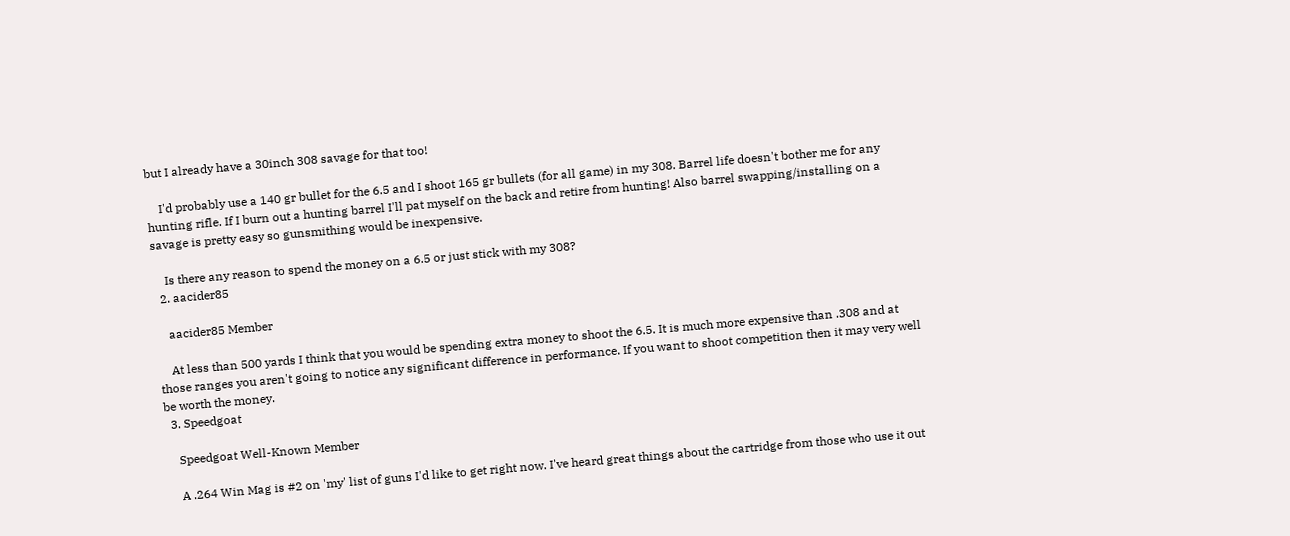but I already have a 30inch 308 savage for that too!

    I'd probably use a 140 gr bullet for the 6.5 and I shoot 165 gr bullets (for all game) in my 308. Barrel life doesn't bother me for any hunting rifle. If I burn out a hunting barrel I'll pat myself on the back and retire from hunting! Also barrel swapping/installing on a savage is pretty easy so gunsmithing would be inexpensive.

    Is there any reason to spend the money on a 6.5 or just stick with my 308?
  2. aacider85

    aacider85 Member

    At less than 500 yards I think that you would be spending extra money to shoot the 6.5. It is much more expensive than .308 and at those ranges you aren't going to notice any significant difference in performance. If you want to shoot competition then it may very well be worth the money.
  3. Speedgoat

    Speedgoat Well-Known Member

    A .264 Win Mag is #2 on 'my' list of guns I'd like to get right now. I've heard great things about the cartridge from those who use it out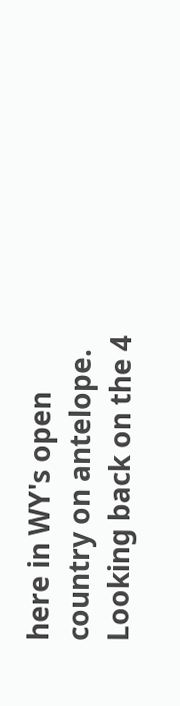here in WY's open country on antelope. Looking back on the 4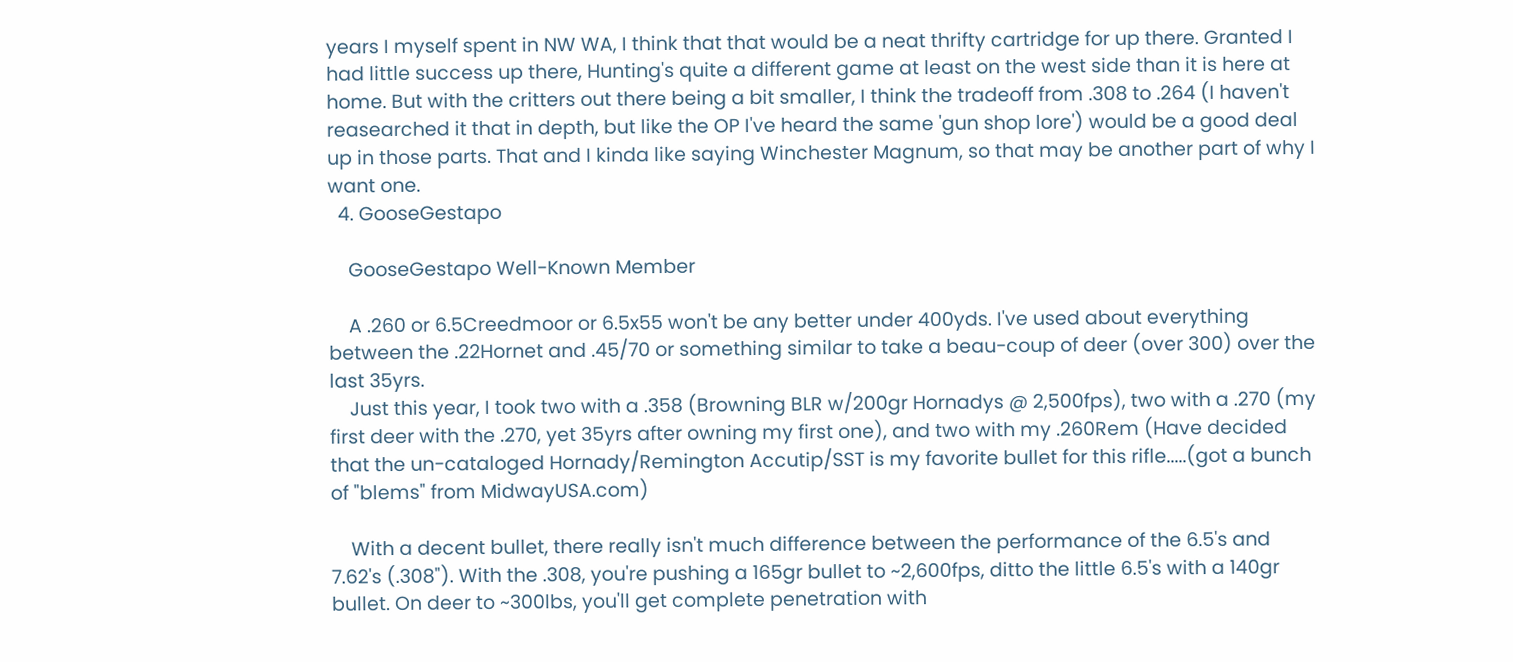years I myself spent in NW WA, I think that that would be a neat thrifty cartridge for up there. Granted I had little success up there, Hunting's quite a different game at least on the west side than it is here at home. But with the critters out there being a bit smaller, I think the tradeoff from .308 to .264 (I haven't reasearched it that in depth, but like the OP I've heard the same 'gun shop lore') would be a good deal up in those parts. That and I kinda like saying Winchester Magnum, so that may be another part of why I want one.
  4. GooseGestapo

    GooseGestapo Well-Known Member

    A .260 or 6.5Creedmoor or 6.5x55 won't be any better under 400yds. I've used about everything between the .22Hornet and .45/70 or something similar to take a beau-coup of deer (over 300) over the last 35yrs.
    Just this year, I took two with a .358 (Browning BLR w/200gr Hornadys @ 2,500fps), two with a .270 (my first deer with the .270, yet 35yrs after owning my first one), and two with my .260Rem (Have decided that the un-cataloged Hornady/Remington Accutip/SST is my favorite bullet for this rifle.....(got a bunch of "blems" from MidwayUSA.com)

    With a decent bullet, there really isn't much difference between the performance of the 6.5's and 7.62's (.308"). With the .308, you're pushing a 165gr bullet to ~2,600fps, ditto the little 6.5's with a 140gr bullet. On deer to ~300lbs, you'll get complete penetration with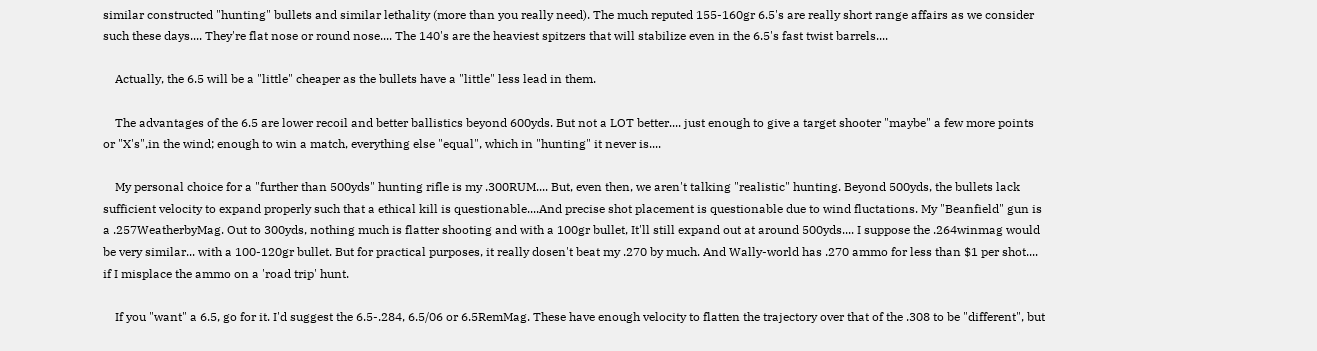similar constructed "hunting" bullets and similar lethality (more than you really need). The much reputed 155-160gr 6.5's are really short range affairs as we consider such these days.... They're flat nose or round nose.... The 140's are the heaviest spitzers that will stabilize even in the 6.5's fast twist barrels....

    Actually, the 6.5 will be a "little" cheaper as the bullets have a "little" less lead in them.

    The advantages of the 6.5 are lower recoil and better ballistics beyond 600yds. But not a LOT better.... just enough to give a target shooter "maybe" a few more points or "X's",in the wind; enough to win a match, everything else "equal", which in "hunting" it never is....

    My personal choice for a "further than 500yds" hunting rifle is my .300RUM.... But, even then, we aren't talking "realistic" hunting. Beyond 500yds, the bullets lack sufficient velocity to expand properly such that a ethical kill is questionable....And precise shot placement is questionable due to wind fluctations. My "Beanfield" gun is a .257WeatherbyMag. Out to 300yds, nothing much is flatter shooting and with a 100gr bullet, It'll still expand out at around 500yds.... I suppose the .264winmag would be very similar... with a 100-120gr bullet. But for practical purposes, it really dosen't beat my .270 by much. And Wally-world has .270 ammo for less than $1 per shot.... if I misplace the ammo on a 'road trip' hunt.

    If you "want" a 6.5, go for it. I'd suggest the 6.5-.284, 6.5/06 or 6.5RemMag. These have enough velocity to flatten the trajectory over that of the .308 to be "different", but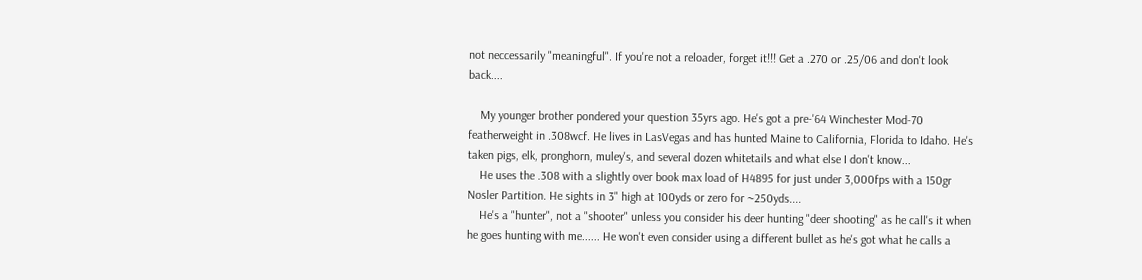not neccessarily "meaningful". If you're not a reloader, forget it!!! Get a .270 or .25/06 and don't look back....

    My younger brother pondered your question 35yrs ago. He's got a pre-'64 Winchester Mod-70 featherweight in .308wcf. He lives in LasVegas and has hunted Maine to California, Florida to Idaho. He's taken pigs, elk, pronghorn, muley's, and several dozen whitetails and what else I don't know...
    He uses the .308 with a slightly over book max load of H4895 for just under 3,000fps with a 150gr Nosler Partition. He sights in 3" high at 100yds or zero for ~250yds....
    He's a "hunter", not a "shooter" unless you consider his deer hunting "deer shooting" as he call's it when he goes hunting with me...... He won't even consider using a different bullet as he's got what he calls a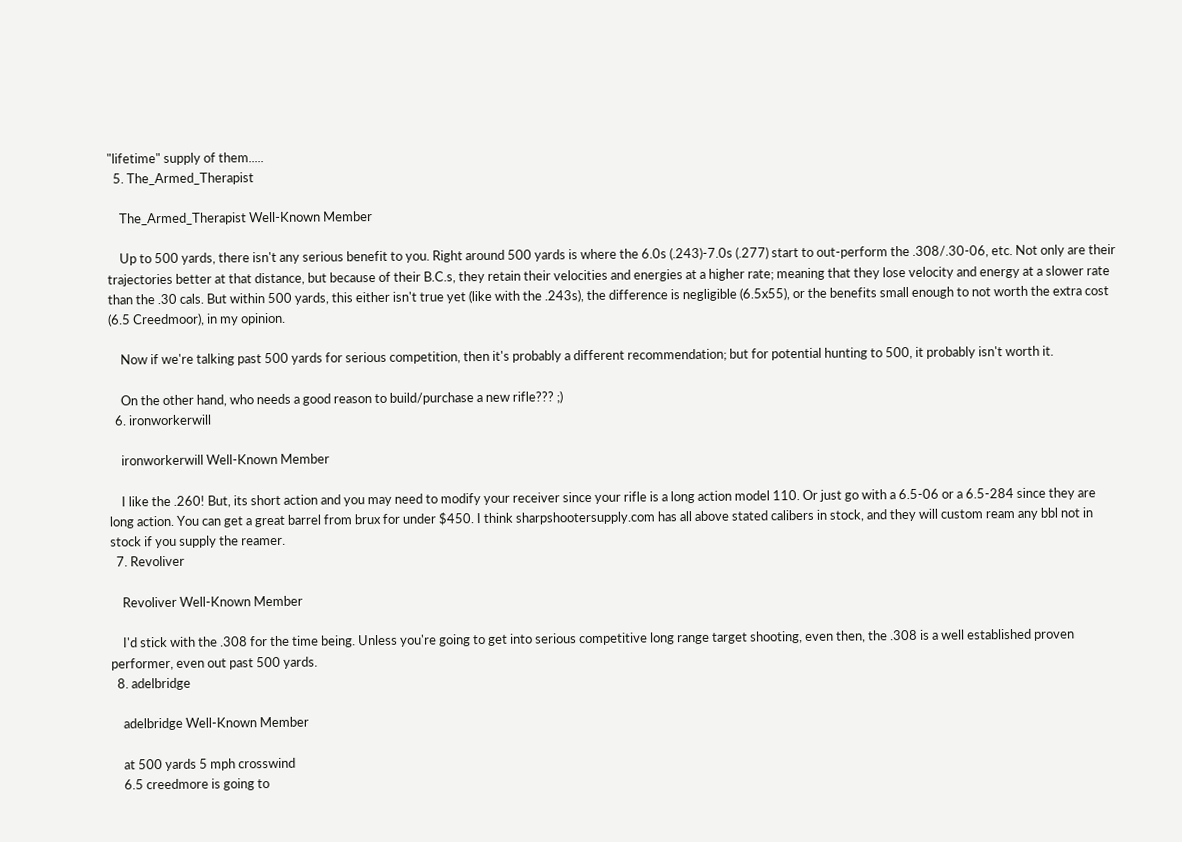"lifetime" supply of them.....
  5. The_Armed_Therapist

    The_Armed_Therapist Well-Known Member

    Up to 500 yards, there isn't any serious benefit to you. Right around 500 yards is where the 6.0s (.243)-7.0s (.277) start to out-perform the .308/.30-06, etc. Not only are their trajectories better at that distance, but because of their B.C.s, they retain their velocities and energies at a higher rate; meaning that they lose velocity and energy at a slower rate than the .30 cals. But within 500 yards, this either isn't true yet (like with the .243s), the difference is negligible (6.5x55), or the benefits small enough to not worth the extra cost (6.5 Creedmoor), in my opinion.

    Now if we're talking past 500 yards for serious competition, then it's probably a different recommendation; but for potential hunting to 500, it probably isn't worth it.

    On the other hand, who needs a good reason to build/purchase a new rifle??? ;)
  6. ironworkerwill

    ironworkerwill Well-Known Member

    I like the .260! But, its short action and you may need to modify your receiver since your rifle is a long action model 110. Or just go with a 6.5-06 or a 6.5-284 since they are long action. You can get a great barrel from brux for under $450. I think sharpshootersupply.com has all above stated calibers in stock, and they will custom ream any bbl not in stock if you supply the reamer.
  7. Revoliver

    Revoliver Well-Known Member

    I'd stick with the .308 for the time being. Unless you're going to get into serious competitive long range target shooting, even then, the .308 is a well established proven performer, even out past 500 yards.
  8. adelbridge

    adelbridge Well-Known Member

    at 500 yards 5 mph crosswind
    6.5 creedmore is going to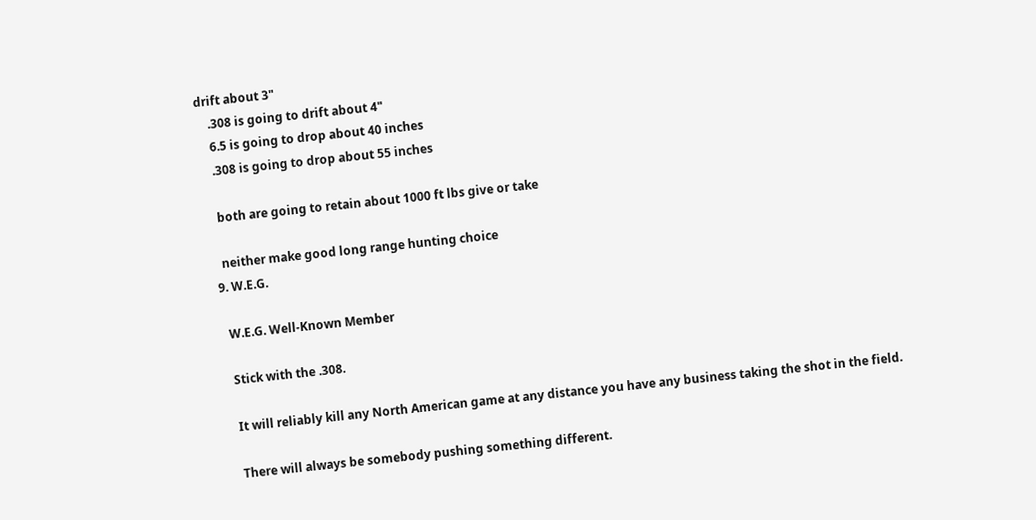drift about 3"
    .308 is going to drift about 4"
    6.5 is going to drop about 40 inches
    .308 is going to drop about 55 inches

    both are going to retain about 1000 ft lbs give or take

    neither make good long range hunting choice
  9. W.E.G.

    W.E.G. Well-Known Member

    Stick with the .308.

    It will reliably kill any North American game at any distance you have any business taking the shot in the field.

    There will always be somebody pushing something different.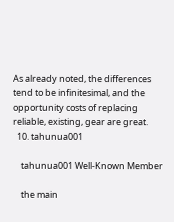As already noted, the differences tend to be infinitesimal, and the opportunity costs of replacing reliable, existing, gear are great.
  10. tahunua001

    tahunua001 Well-Known Member

    the main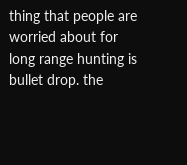thing that people are worried about for long range hunting is bullet drop. the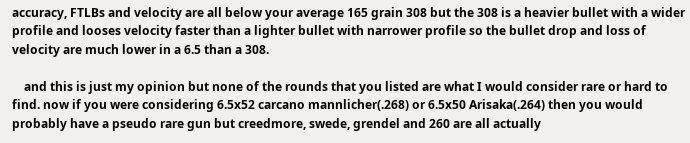accuracy, FTLBs and velocity are all below your average 165 grain 308 but the 308 is a heavier bullet with a wider profile and looses velocity faster than a lighter bullet with narrower profile so the bullet drop and loss of velocity are much lower in a 6.5 than a 308.

    and this is just my opinion but none of the rounds that you listed are what I would consider rare or hard to find. now if you were considering 6.5x52 carcano mannlicher(.268) or 6.5x50 Arisaka(.264) then you would probably have a pseudo rare gun but creedmore, swede, grendel and 260 are all actually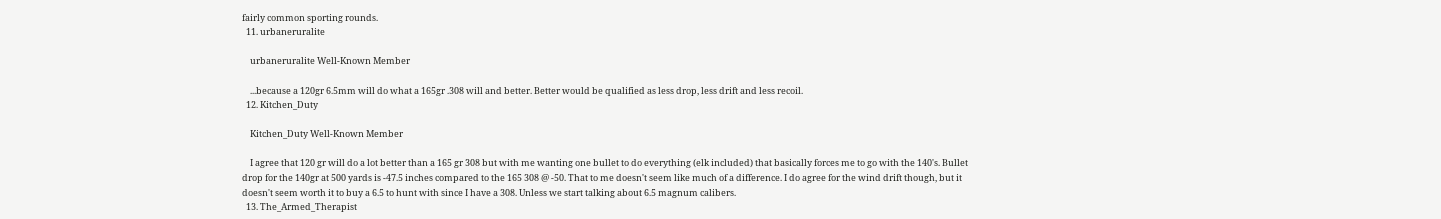fairly common sporting rounds.
  11. urbaneruralite

    urbaneruralite Well-Known Member

    ...because a 120gr 6.5mm will do what a 165gr .308 will and better. Better would be qualified as less drop, less drift and less recoil.
  12. Kitchen_Duty

    Kitchen_Duty Well-Known Member

    I agree that 120 gr will do a lot better than a 165 gr 308 but with me wanting one bullet to do everything (elk included) that basically forces me to go with the 140's. Bullet drop for the 140gr at 500 yards is -47.5 inches compared to the 165 308 @ -50. That to me doesn't seem like much of a difference. I do agree for the wind drift though, but it doesn't seem worth it to buy a 6.5 to hunt with since I have a 308. Unless we start talking about 6.5 magnum calibers.
  13. The_Armed_Therapist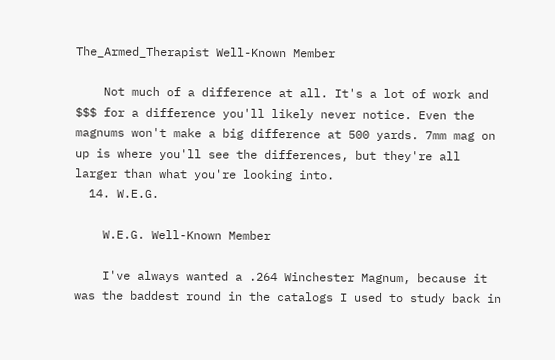The_Armed_Therapist Well-Known Member

    Not much of a difference at all. It's a lot of work and $$$ for a difference you'll likely never notice. Even the magnums won't make a big difference at 500 yards. 7mm mag on up is where you'll see the differences, but they're all larger than what you're looking into.
  14. W.E.G.

    W.E.G. Well-Known Member

    I've always wanted a .264 Winchester Magnum, because it was the baddest round in the catalogs I used to study back in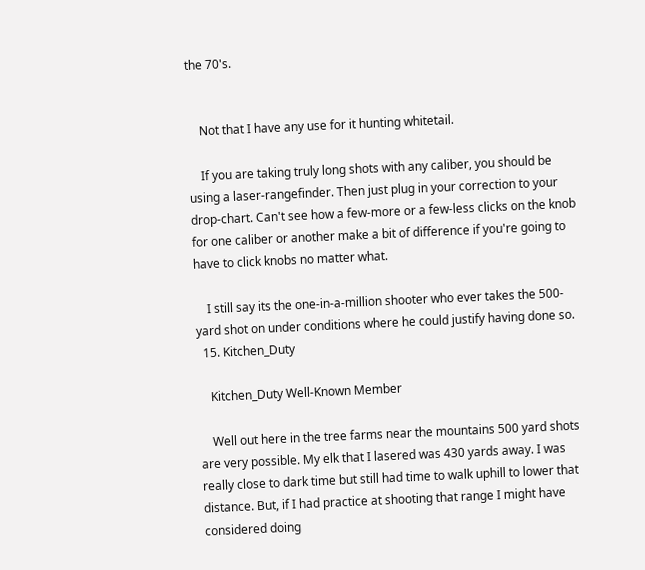the 70's.


    Not that I have any use for it hunting whitetail.

    If you are taking truly long shots with any caliber, you should be using a laser-rangefinder. Then just plug in your correction to your drop-chart. Can't see how a few-more or a few-less clicks on the knob for one caliber or another make a bit of difference if you're going to have to click knobs no matter what.

    I still say its the one-in-a-million shooter who ever takes the 500-yard shot on under conditions where he could justify having done so.
  15. Kitchen_Duty

    Kitchen_Duty Well-Known Member

    Well out here in the tree farms near the mountains 500 yard shots are very possible. My elk that I lasered was 430 yards away. I was really close to dark time but still had time to walk uphill to lower that distance. But, if I had practice at shooting that range I might have considered doing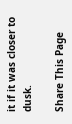it if it was closer to dusk.

Share This Page